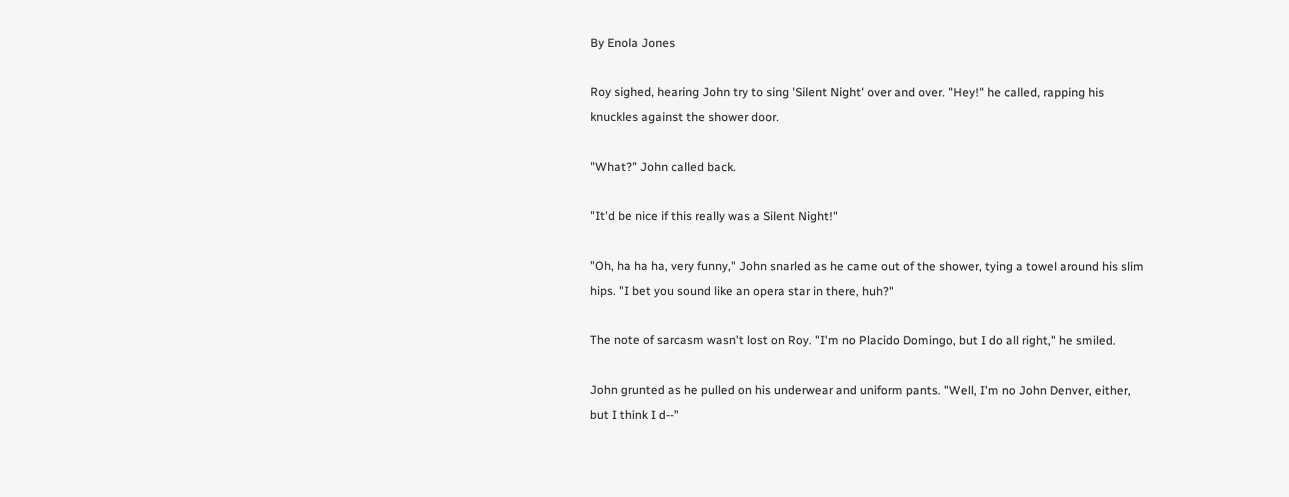By Enola Jones

Roy sighed, hearing John try to sing 'Silent Night' over and over. "Hey!" he called, rapping his knuckles against the shower door.

"What?" John called back.

"It'd be nice if this really was a Silent Night!"

"Oh, ha ha ha, very funny," John snarled as he came out of the shower, tying a towel around his slim hips. "I bet you sound like an opera star in there, huh?"

The note of sarcasm wasn't lost on Roy. "I'm no Placido Domingo, but I do all right," he smiled.

John grunted as he pulled on his underwear and uniform pants. "Well, I'm no John Denver, either, but I think I d--"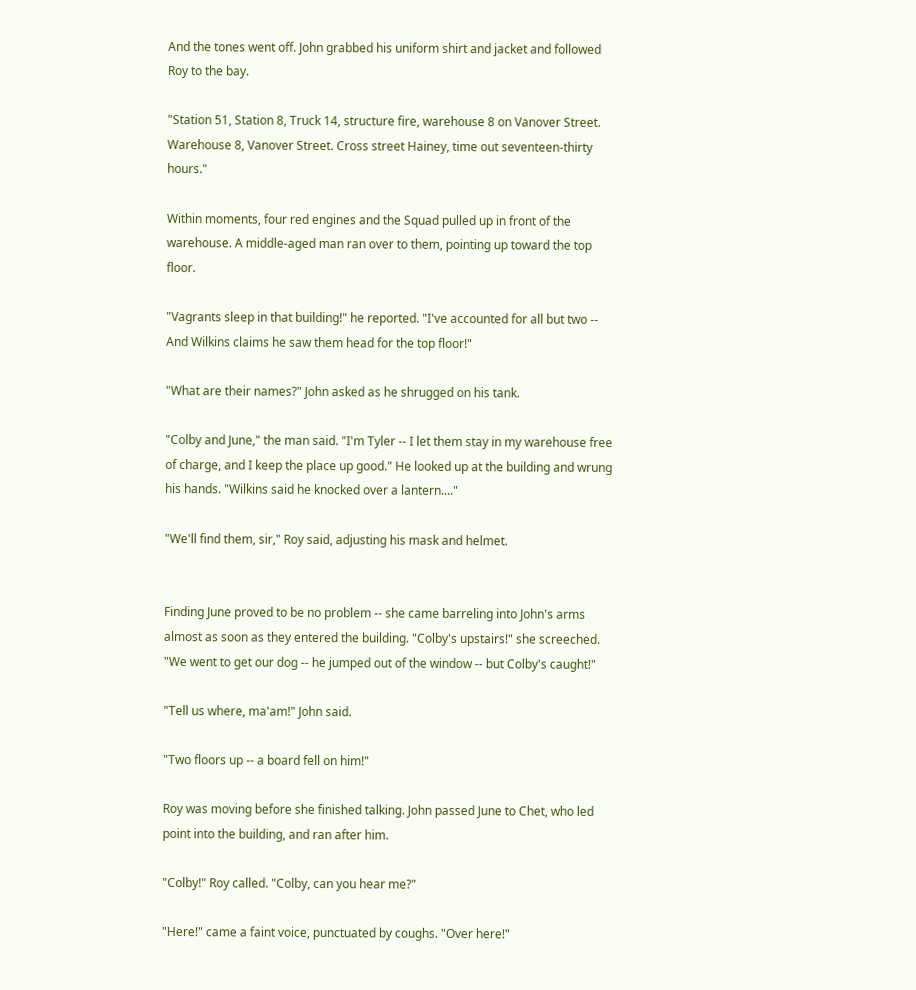And the tones went off. John grabbed his uniform shirt and jacket and followed Roy to the bay.

"Station 51, Station 8, Truck 14, structure fire, warehouse 8 on Vanover Street. Warehouse 8, Vanover Street. Cross street Hainey, time out seventeen-thirty hours."

Within moments, four red engines and the Squad pulled up in front of the warehouse. A middle-aged man ran over to them, pointing up toward the top floor.

"Vagrants sleep in that building!" he reported. "I've accounted for all but two -- And Wilkins claims he saw them head for the top floor!"

"What are their names?" John asked as he shrugged on his tank.

"Colby and June," the man said. "I'm Tyler -- I let them stay in my warehouse free of charge, and I keep the place up good." He looked up at the building and wrung his hands. "Wilkins said he knocked over a lantern...."

"We'll find them, sir," Roy said, adjusting his mask and helmet.


Finding June proved to be no problem -- she came barreling into John's arms almost as soon as they entered the building. "Colby's upstairs!" she screeched. "We went to get our dog -- he jumped out of the window -- but Colby's caught!"

"Tell us where, ma'am!" John said.

"Two floors up -- a board fell on him!"

Roy was moving before she finished talking. John passed June to Chet, who led point into the building, and ran after him.

"Colby!" Roy called. "Colby, can you hear me?"

"Here!" came a faint voice, punctuated by coughs. "Over here!"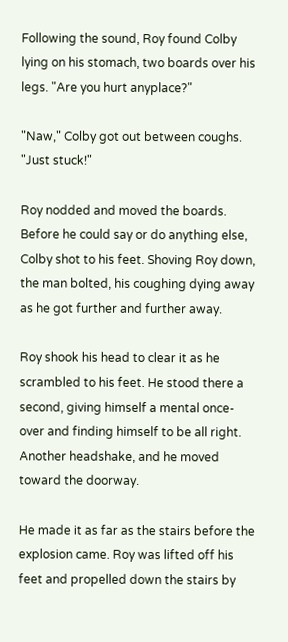Following the sound, Roy found Colby lying on his stomach, two boards over his legs. "Are you hurt anyplace?"

"Naw," Colby got out between coughs. "Just stuck!"

Roy nodded and moved the boards. Before he could say or do anything else, Colby shot to his feet. Shoving Roy down, the man bolted, his coughing dying away as he got further and further away.

Roy shook his head to clear it as he scrambled to his feet. He stood there a second, giving himself a mental once-over and finding himself to be all right. Another headshake, and he moved toward the doorway.

He made it as far as the stairs before the explosion came. Roy was lifted off his feet and propelled down the stairs by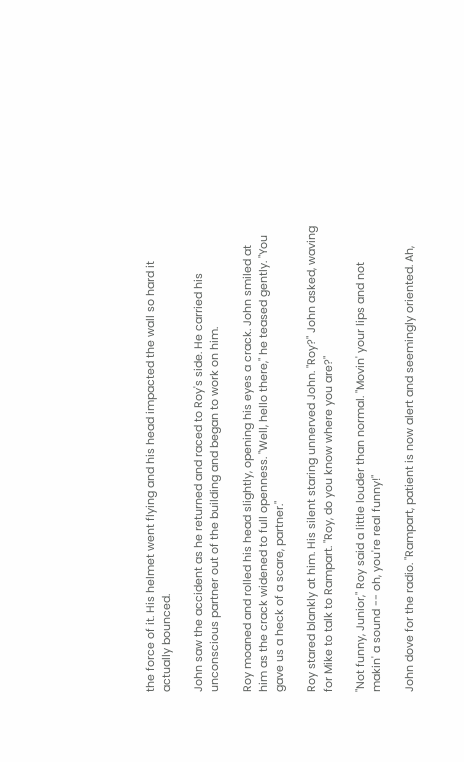the force of it. His helmet went flying and his head impacted the wall so hard it actually bounced.

John saw the accident as he returned and raced to Roy's side. He carried his unconscious partner out of the building and began to work on him.

Roy moaned and rolled his head slightly, opening his eyes a crack. John smiled at him as the crack widened to full openness. "Well, hello there," he teased gently. "You gave us a heck of a scare, partner."

Roy stared blankly at him. His silent staring unnerved John. "Roy?" John asked, waving for Mike to talk to Rampart. "Roy, do you know where you are?"

"Not funny, Junior," Roy said a little louder than normal. "Movin' your lips and not makin' a sound -- oh, you're real funny!"

John dove for the radio. "Rampart, patient is now alert and seemingly oriented. Ah,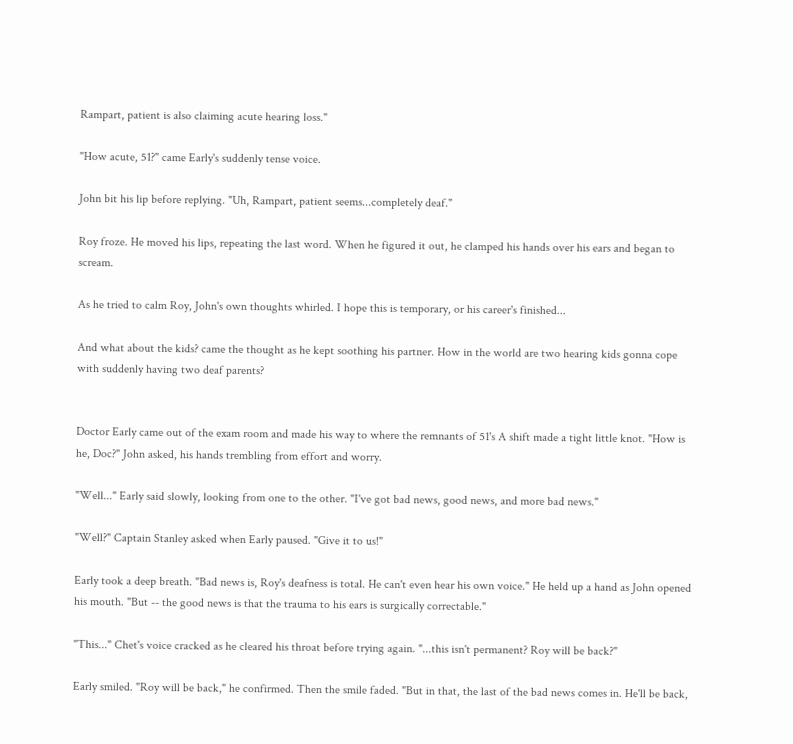Rampart, patient is also claiming acute hearing loss."

"How acute, 51?" came Early's suddenly tense voice.

John bit his lip before replying. "Uh, Rampart, patient seems...completely deaf."

Roy froze. He moved his lips, repeating the last word. When he figured it out, he clamped his hands over his ears and began to scream.

As he tried to calm Roy, John's own thoughts whirled. I hope this is temporary, or his career's finished...

And what about the kids? came the thought as he kept soothing his partner. How in the world are two hearing kids gonna cope with suddenly having two deaf parents?


Doctor Early came out of the exam room and made his way to where the remnants of 51's A shift made a tight little knot. "How is he, Doc?" John asked, his hands trembling from effort and worry.

"Well..." Early said slowly, looking from one to the other. "I've got bad news, good news, and more bad news."

"Well?" Captain Stanley asked when Early paused. "Give it to us!"

Early took a deep breath. "Bad news is, Roy's deafness is total. He can't even hear his own voice." He held up a hand as John opened his mouth. "But -- the good news is that the trauma to his ears is surgically correctable."

"This..." Chet's voice cracked as he cleared his throat before trying again. "...this isn't permanent? Roy will be back?"

Early smiled. "Roy will be back," he confirmed. Then the smile faded. "But in that, the last of the bad news comes in. He'll be back,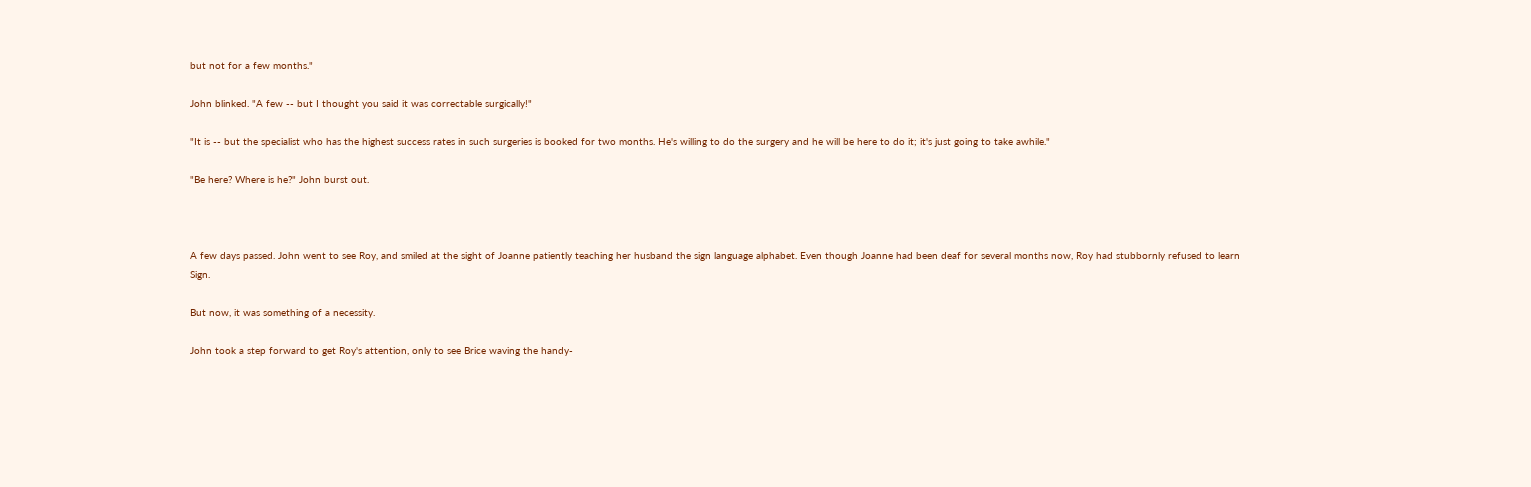but not for a few months."

John blinked. "A few -- but I thought you said it was correctable surgically!"

"It is -- but the specialist who has the highest success rates in such surgeries is booked for two months. He's willing to do the surgery and he will be here to do it; it's just going to take awhile."

"Be here? Where is he?" John burst out.



A few days passed. John went to see Roy, and smiled at the sight of Joanne patiently teaching her husband the sign language alphabet. Even though Joanne had been deaf for several months now, Roy had stubbornly refused to learn Sign.

But now, it was something of a necessity.

John took a step forward to get Roy's attention, only to see Brice waving the handy-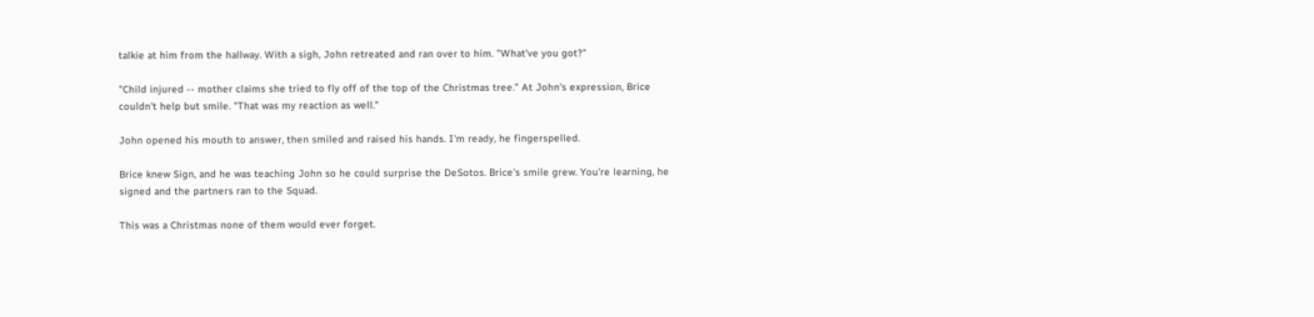talkie at him from the hallway. With a sigh, John retreated and ran over to him. "What've you got?"

"Child injured -- mother claims she tried to fly off of the top of the Christmas tree." At John's expression, Brice couldn't help but smile. "That was my reaction as well."

John opened his mouth to answer, then smiled and raised his hands. I'm ready, he fingerspelled.

Brice knew Sign, and he was teaching John so he could surprise the DeSotos. Brice's smile grew. You're learning, he signed and the partners ran to the Squad.

This was a Christmas none of them would ever forget.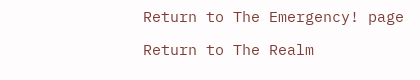Return to The Emergency! page

Return to The Realm